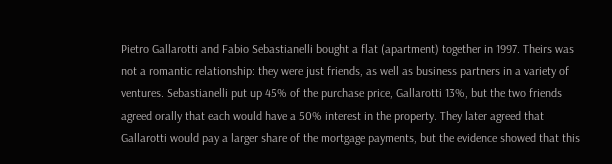Pietro Gallarotti and Fabio Sebastianelli bought a flat (apartment) together in 1997. Theirs was not a romantic relationship: they were just friends, as well as business partners in a variety of ventures. Sebastianelli put up 45% of the purchase price, Gallarotti 13%, but the two friends agreed orally that each would have a 50% interest in the property. They later agreed that Gallarotti would pay a larger share of the mortgage payments, but the evidence showed that this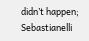didn’t happen; Sebastianelli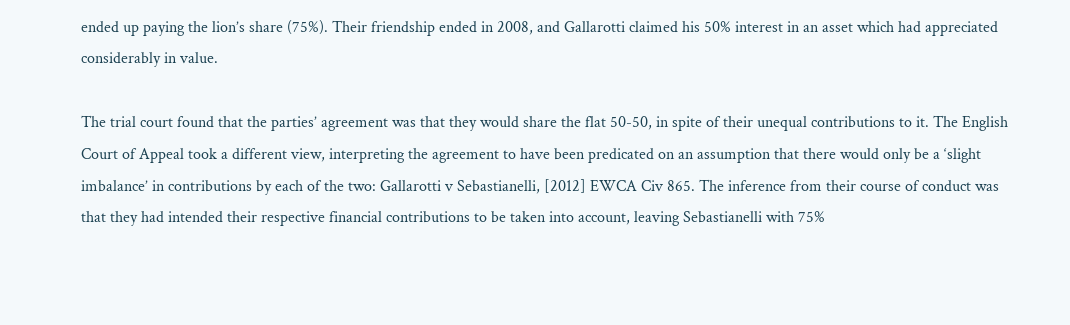ended up paying the lion’s share (75%). Their friendship ended in 2008, and Gallarotti claimed his 50% interest in an asset which had appreciated considerably in value.

The trial court found that the parties’ agreement was that they would share the flat 50-50, in spite of their unequal contributions to it. The English Court of Appeal took a different view, interpreting the agreement to have been predicated on an assumption that there would only be a ‘slight imbalance’ in contributions by each of the two: Gallarotti v Sebastianelli, [2012] EWCA Civ 865. The inference from their course of conduct was that they had intended their respective financial contributions to be taken into account, leaving Sebastianelli with 75%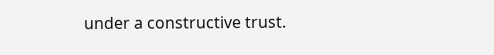under a constructive trust.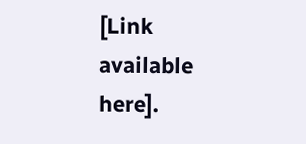[Link available here].